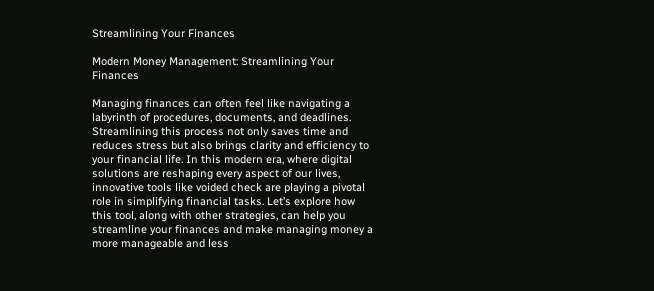Streamlining Your Finances

Modern Money Management: Streamlining Your Finances

Managing finances can often feel like navigating a labyrinth of procedures, documents, and deadlines. Streamlining this process not only saves time and reduces stress but also brings clarity and efficiency to your financial life. In this modern era, where digital solutions are reshaping every aspect of our lives, innovative tools like voided check are playing a pivotal role in simplifying financial tasks. Let’s explore how this tool, along with other strategies, can help you streamline your finances and make managing money a more manageable and less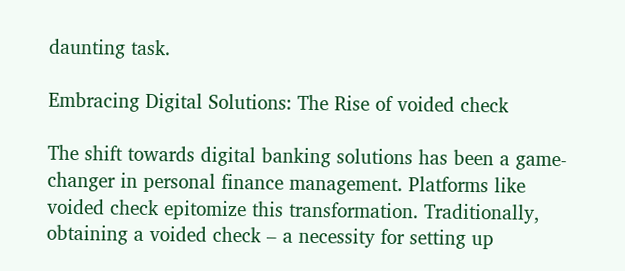daunting task.

Embracing Digital Solutions: The Rise of voided check

The shift towards digital banking solutions has been a game-changer in personal finance management. Platforms like voided check epitomize this transformation. Traditionally, obtaining a voided check – a necessity for setting up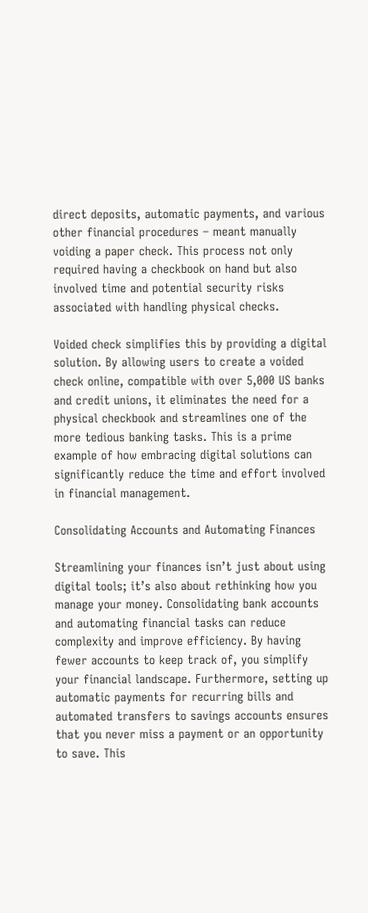direct deposits, automatic payments, and various other financial procedures – meant manually voiding a paper check. This process not only required having a checkbook on hand but also involved time and potential security risks associated with handling physical checks.

Voided check simplifies this by providing a digital solution. By allowing users to create a voided check online, compatible with over 5,000 US banks and credit unions, it eliminates the need for a physical checkbook and streamlines one of the more tedious banking tasks. This is a prime example of how embracing digital solutions can significantly reduce the time and effort involved in financial management.

Consolidating Accounts and Automating Finances

Streamlining your finances isn’t just about using digital tools; it’s also about rethinking how you manage your money. Consolidating bank accounts and automating financial tasks can reduce complexity and improve efficiency. By having fewer accounts to keep track of, you simplify your financial landscape. Furthermore, setting up automatic payments for recurring bills and automated transfers to savings accounts ensures that you never miss a payment or an opportunity to save. This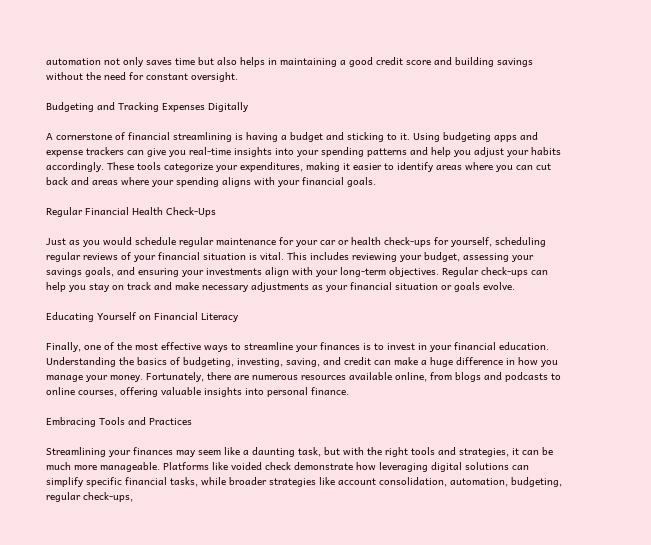automation not only saves time but also helps in maintaining a good credit score and building savings without the need for constant oversight.

Budgeting and Tracking Expenses Digitally

A cornerstone of financial streamlining is having a budget and sticking to it. Using budgeting apps and expense trackers can give you real-time insights into your spending patterns and help you adjust your habits accordingly. These tools categorize your expenditures, making it easier to identify areas where you can cut back and areas where your spending aligns with your financial goals.

Regular Financial Health Check-Ups

Just as you would schedule regular maintenance for your car or health check-ups for yourself, scheduling regular reviews of your financial situation is vital. This includes reviewing your budget, assessing your savings goals, and ensuring your investments align with your long-term objectives. Regular check-ups can help you stay on track and make necessary adjustments as your financial situation or goals evolve.

Educating Yourself on Financial Literacy

Finally, one of the most effective ways to streamline your finances is to invest in your financial education. Understanding the basics of budgeting, investing, saving, and credit can make a huge difference in how you manage your money. Fortunately, there are numerous resources available online, from blogs and podcasts to online courses, offering valuable insights into personal finance.

Embracing Tools and Practices

Streamlining your finances may seem like a daunting task, but with the right tools and strategies, it can be much more manageable. Platforms like voided check demonstrate how leveraging digital solutions can simplify specific financial tasks, while broader strategies like account consolidation, automation, budgeting, regular check-ups,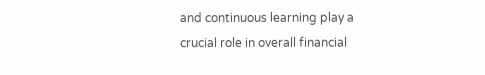and continuous learning play a crucial role in overall financial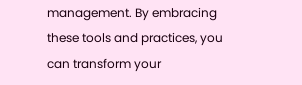management. By embracing these tools and practices, you can transform your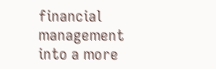financial management into a more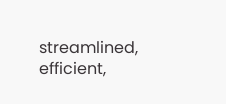streamlined, efficient,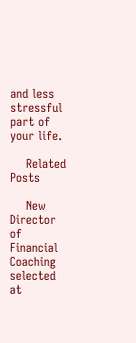and less stressful part of your life.

    Related Posts

    New Director of Financial Coaching selected at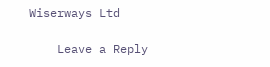Wiserways Ltd

    Leave a Reply